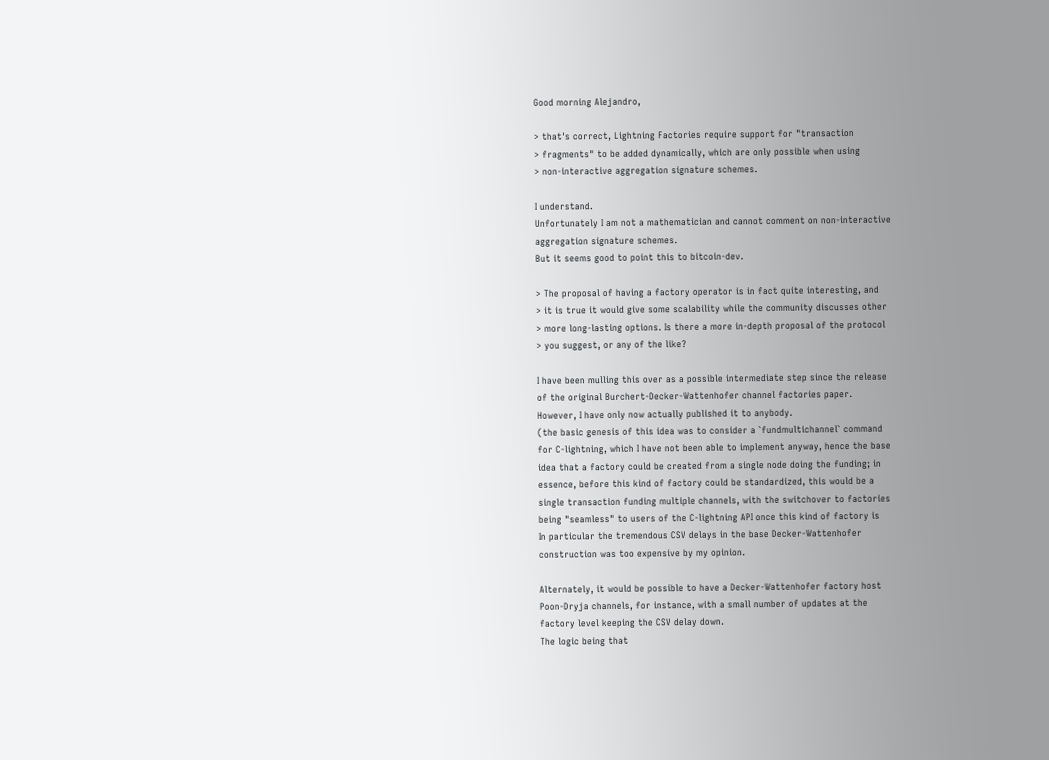Good morning Alejandro,

> that's correct, Lightning Factories require support for "transaction
> fragments" to be added dynamically, which are only possible when using
> non-interactive aggregation signature schemes.

I understand.
Unfortunately I am not a mathematician and cannot comment on non-interactive
aggregation signature schemes.
But it seems good to point this to bitcoin-dev.

> The proposal of having a factory operator is in fact quite interesting, and
> it is true it would give some scalability while the community discusses other
> more long-lasting options. Is there a more in-depth proposal of the protocol
> you suggest, or any of the like?

I have been mulling this over as a possible intermediate step since the release
of the original Burchert-Decker-Wattenhofer channel factories paper.
However, I have only now actually published it to anybody.
(the basic genesis of this idea was to consider a `fundmultichannel` command
for C-lightning, which I have not been able to implement anyway, hence the base
idea that a factory could be created from a single node doing the funding; in
essence, before this kind of factory could be standardized, this would be a
single transaction funding multiple channels, with the switchover to factories
being "seamless" to users of the C-lightning API once this kind of factory is
In particular the tremendous CSV delays in the base Decker-Wattenhofer
construction was too expensive by my opinion.

Alternately, it would be possible to have a Decker-Wattenhofer factory host
Poon-Dryja channels, for instance, with a small number of updates at the
factory level keeping the CSV delay down.
The logic being that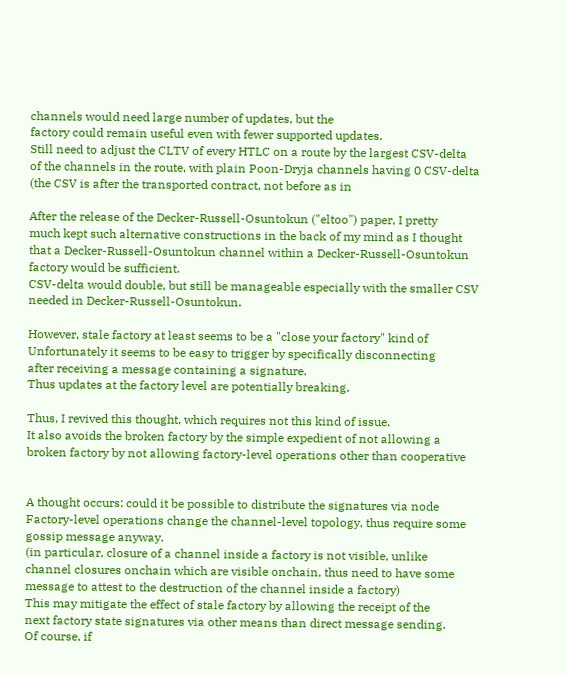channels would need large number of updates, but the
factory could remain useful even with fewer supported updates.
Still need to adjust the CLTV of every HTLC on a route by the largest CSV-delta
of the channels in the route, with plain Poon-Dryja channels having 0 CSV-delta
(the CSV is after the transported contract, not before as in

After the release of the Decker-Russell-Osuntokun ("eltoo") paper, I pretty
much kept such alternative constructions in the back of my mind as I thought
that a Decker-Russell-Osuntokun channel within a Decker-Russell-Osuntokun
factory would be sufficient.
CSV-delta would double, but still be manageable especially with the smaller CSV
needed in Decker-Russell-Osuntokun.

However, stale factory at least seems to be a "close your factory" kind of
Unfortunately it seems to be easy to trigger by specifically disconnecting
after receiving a message containing a signature.
Thus updates at the factory level are potentially breaking.

Thus, I revived this thought, which requires not this kind of issue.
It also avoids the broken factory by the simple expedient of not allowing a
broken factory by not allowing factory-level operations other than cooperative


A thought occurs: could it be possible to distribute the signatures via node
Factory-level operations change the channel-level topology, thus require some
gossip message anyway.
(in particular, closure of a channel inside a factory is not visible, unlike
channel closures onchain which are visible onchain, thus need to have some
message to attest to the destruction of the channel inside a factory)
This may mitigate the effect of stale factory by allowing the receipt of the
next factory state signatures via other means than direct message sending.
Of course, if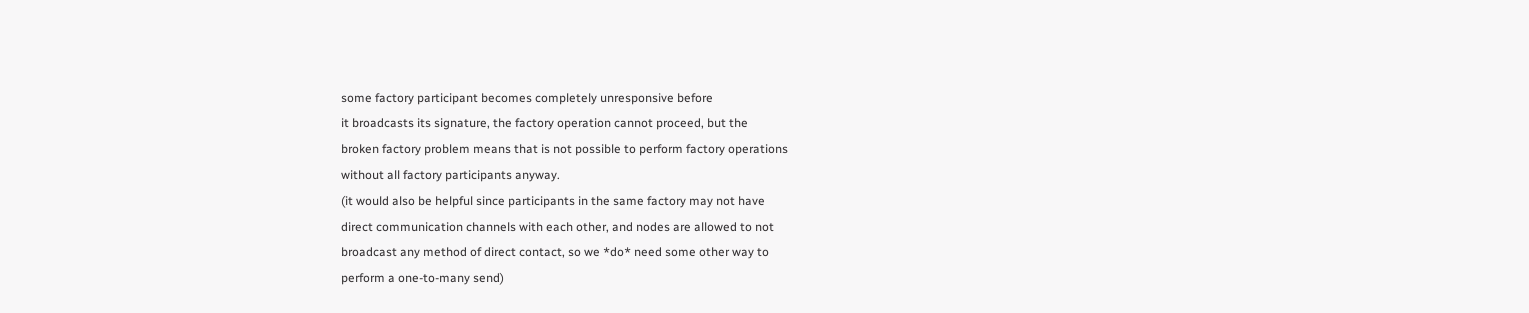some factory participant becomes completely unresponsive before
it broadcasts its signature, the factory operation cannot proceed, but the
broken factory problem means that is not possible to perform factory operations
without all factory participants anyway.
(it would also be helpful since participants in the same factory may not have
direct communication channels with each other, and nodes are allowed to not
broadcast any method of direct contact, so we *do* need some other way to
perform a one-to-many send)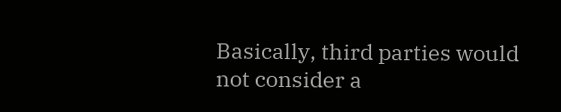Basically, third parties would not consider a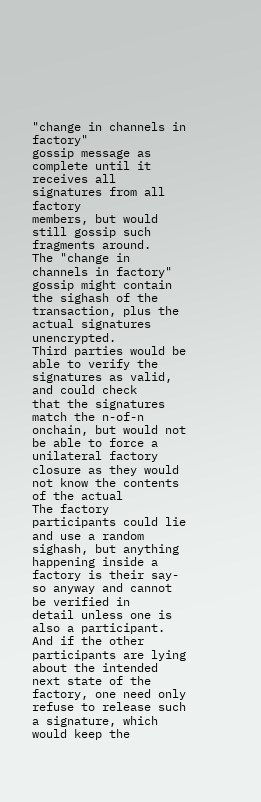"change in channels in factory"
gossip message as complete until it receives all signatures from all factory
members, but would still gossip such fragments around.
The "change in channels in factory" gossip might contain the sighash of the
transaction, plus the actual signatures unencrypted.
Third parties would be able to verify the signatures as valid, and could check
that the signatures match the n-of-n onchain, but would not be able to force a
unilateral factory closure as they would not know the contents of the actual
The factory participants could lie and use a random sighash, but anything
happening inside a factory is their say-so anyway and cannot be verified in
detail unless one is also a participant.
And if the other participants are lying about the intended next state of the
factory, one need only refuse to release such a signature, which would keep the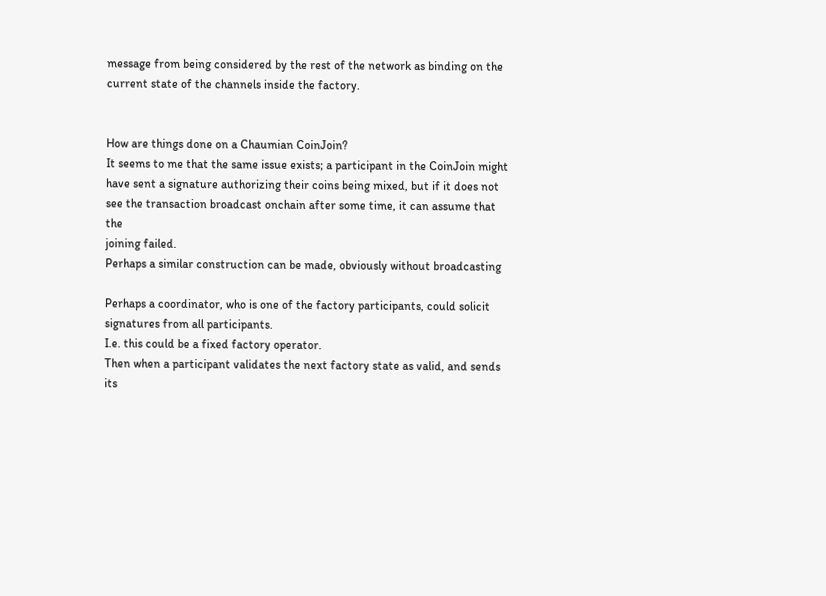message from being considered by the rest of the network as binding on the
current state of the channels inside the factory.


How are things done on a Chaumian CoinJoin?
It seems to me that the same issue exists; a participant in the CoinJoin might
have sent a signature authorizing their coins being mixed, but if it does not
see the transaction broadcast onchain after some time, it can assume that the
joining failed.
Perhaps a similar construction can be made, obviously without broadcasting

Perhaps a coordinator, who is one of the factory participants, could solicit
signatures from all participants.
I.e. this could be a fixed factory operator.
Then when a participant validates the next factory state as valid, and sends
its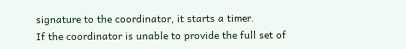signature to the coordinator, it starts a timer.
If the coordinator is unable to provide the full set of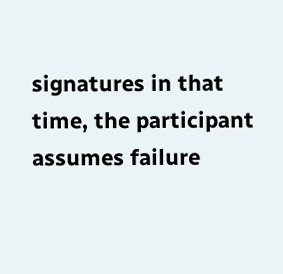signatures in that
time, the participant assumes failure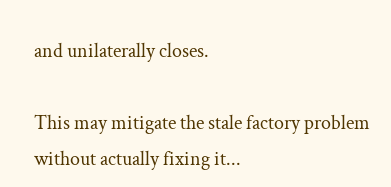and unilaterally closes.

This may mitigate the stale factory problem without actually fixing it...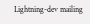Lightning-dev mailing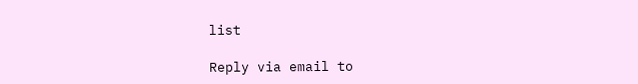list

Reply via email to